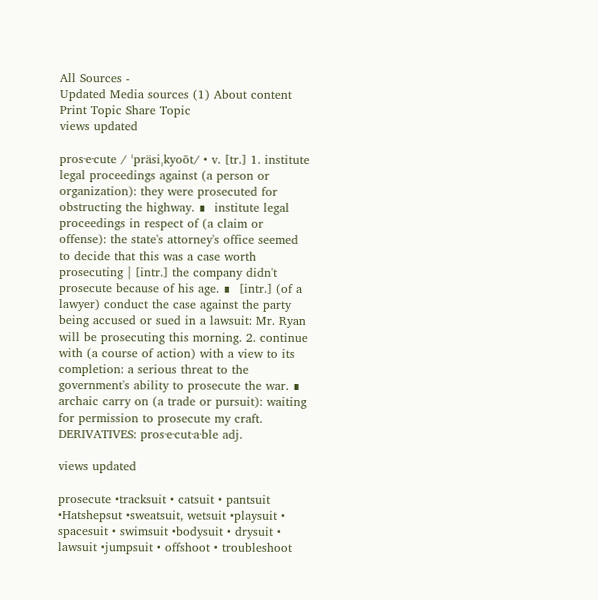All Sources -
Updated Media sources (1) About content Print Topic Share Topic
views updated

pros·e·cute / ˈpräsiˌkyoōt/ • v. [tr.] 1. institute legal proceedings against (a person or organization): they were prosecuted for obstructing the highway. ∎  institute legal proceedings in respect of (a claim or offense): the state's attorney's office seemed to decide that this was a case worth prosecuting | [intr.] the company didn't prosecute because of his age. ∎  [intr.] (of a lawyer) conduct the case against the party being accused or sued in a lawsuit: Mr. Ryan will be prosecuting this morning. 2. continue with (a course of action) with a view to its completion: a serious threat to the government's ability to prosecute the war. ∎ archaic carry on (a trade or pursuit): waiting for permission to prosecute my craft. DERIVATIVES: pros·e·cut·a·ble adj.

views updated

prosecute •tracksuit • catsuit • pantsuit •Hatshepsut •sweatsuit, wetsuit •playsuit • spacesuit • swimsuit •bodysuit • drysuit • lawsuit •jumpsuit • offshoot • troubleshoot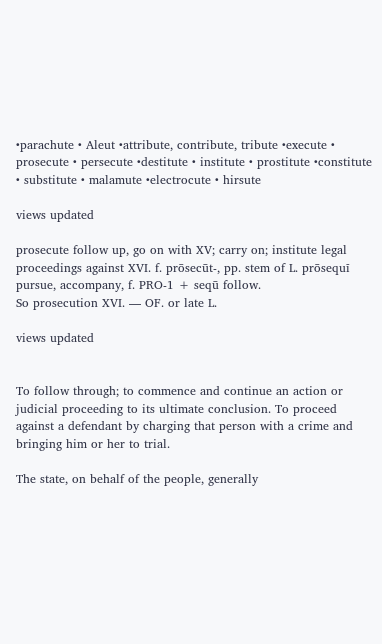•parachute • Aleut •attribute, contribute, tribute •execute • prosecute • persecute •destitute • institute • prostitute •constitute • substitute • malamute •electrocute • hirsute

views updated

prosecute follow up, go on with XV; carry on; institute legal proceedings against XVI. f. prōsecūt-, pp. stem of L. prōsequī pursue, accompany, f. PRO-1 + seqū follow.
So prosecution XVI. — OF. or late L.

views updated


To follow through; to commence and continue an action or judicial proceeding to its ultimate conclusion. To proceed against a defendant by charging that person with a crime and bringing him or her to trial.

The state, on behalf of the people, generally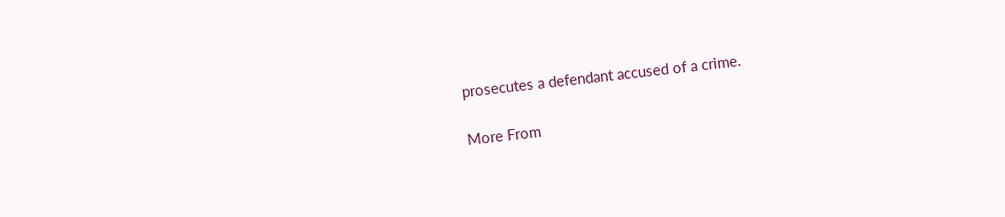prosecutes a defendant accused of a crime.

More From